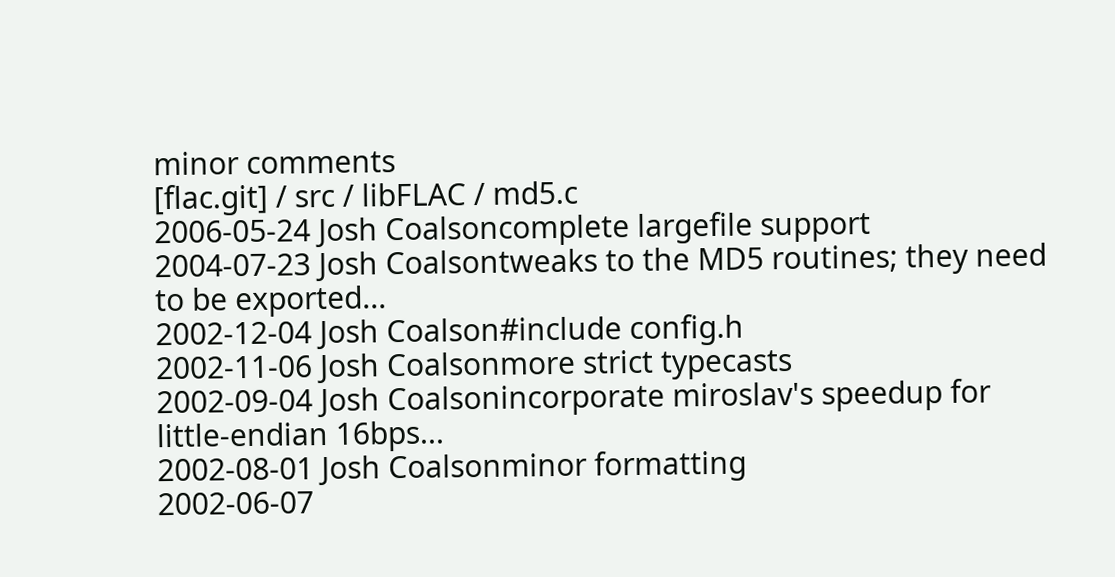minor comments
[flac.git] / src / libFLAC / md5.c
2006-05-24 Josh Coalsoncomplete largefile support
2004-07-23 Josh Coalsontweaks to the MD5 routines; they need to be exported...
2002-12-04 Josh Coalson#include config.h
2002-11-06 Josh Coalsonmore strict typecasts
2002-09-04 Josh Coalsonincorporate miroslav's speedup for little-endian 16bps...
2002-08-01 Josh Coalsonminor formatting
2002-06-07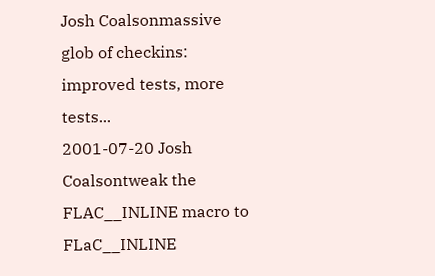Josh Coalsonmassive glob of checkins: improved tests, more tests...
2001-07-20 Josh Coalsontweak the FLAC__INLINE macro to FLaC__INLINE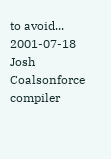to avoid...
2001-07-18 Josh Coalsonforce compiler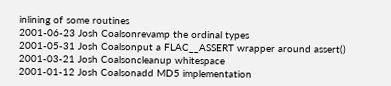inlining of some routines
2001-06-23 Josh Coalsonrevamp the ordinal types
2001-05-31 Josh Coalsonput a FLAC__ASSERT wrapper around assert()
2001-03-21 Josh Coalsoncleanup whitespace
2001-01-12 Josh Coalsonadd MD5 implementation